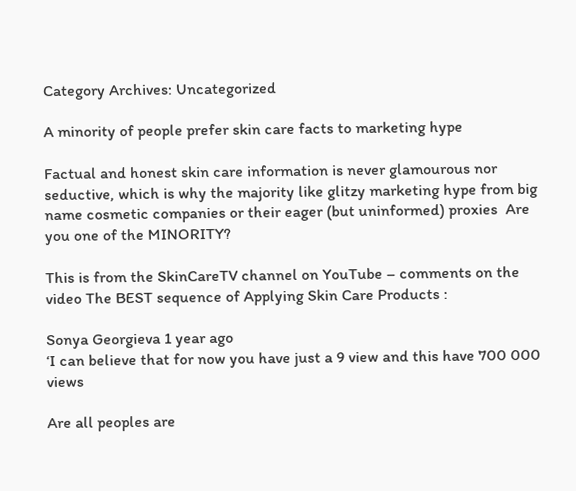Category Archives: Uncategorized

A minority of people prefer skin care facts to marketing hype

Factual and honest skin care information is never glamourous nor seductive, which is why the majority like glitzy marketing hype from big name cosmetic companies or their eager (but uninformed) proxies  Are you one of the MINORITY?

This is from the SkinCareTV channel on YouTube – comments on the video The BEST sequence of Applying Skin Care Products :

Sonya Georgieva 1 year ago
‘I can believe that for now you have just a 9 view and this have 700 000 views

Are all peoples are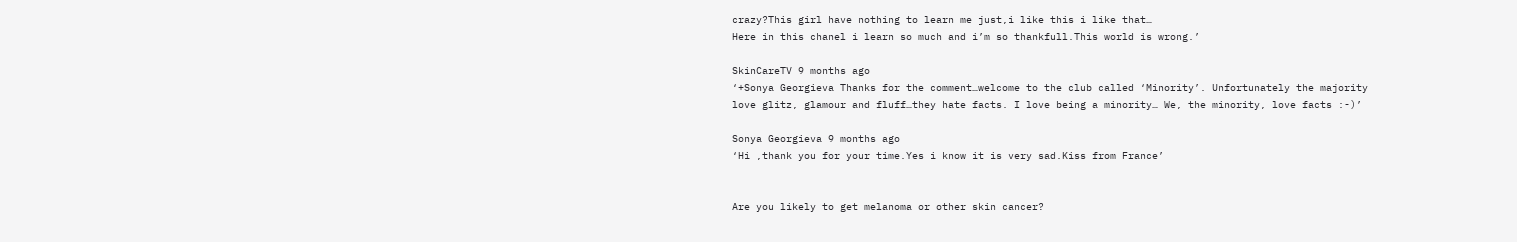crazy?This girl have nothing to learn me just,i like this i like that…
Here in this chanel i learn so much and i’m so thankfull.This world is wrong.’

SkinCareTV 9 months ago
‘+Sonya Georgieva Thanks for the comment…welcome to the club called ‘Minority’. Unfortunately the majority love glitz, glamour and fluff…they hate facts. I love being a minority… We, the minority, love facts :-)’

Sonya Georgieva 9 months ago
‘Hi ,thank you for your time.Yes i know it is very sad.Kiss from France’


Are you likely to get melanoma or other skin cancer?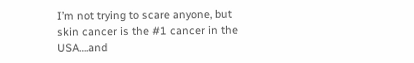I’m not trying to scare anyone, but skin cancer is the #1 cancer in the USA….and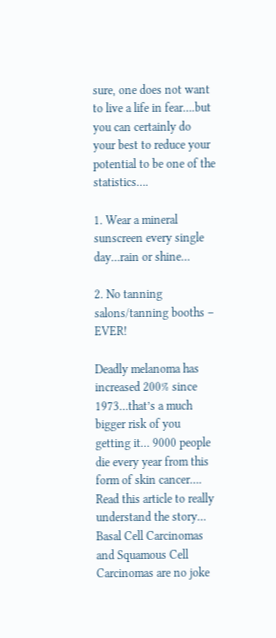sure, one does not want to live a life in fear….but you can certainly do your best to reduce your potential to be one of the statistics….

1. Wear a mineral sunscreen every single day…rain or shine…

2. No tanning salons/tanning booths – EVER!

Deadly melanoma has increased 200% since 1973…that’s a much bigger risk of you getting it… 9000 people die every year from this form of skin cancer…. Read this article to really understand the story… Basal Cell Carcinomas and Squamous Cell Carcinomas are no joke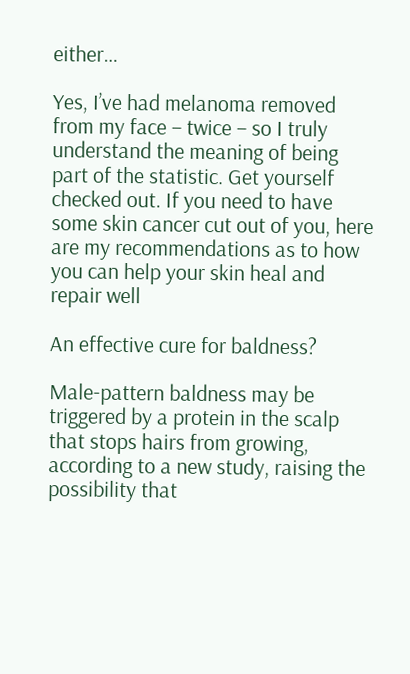either…

Yes, I’ve had melanoma removed from my face – twice – so I truly understand the meaning of being part of the statistic. Get yourself checked out. If you need to have some skin cancer cut out of you, here are my recommendations as to how you can help your skin heal and repair well

An effective cure for baldness?

Male-pattern baldness may be triggered by a protein in the scalp that stops hairs from growing, according to a new study, raising the possibility that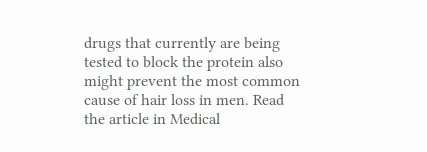drugs that currently are being tested to block the protein also might prevent the most common cause of hair loss in men. Read the article in Medical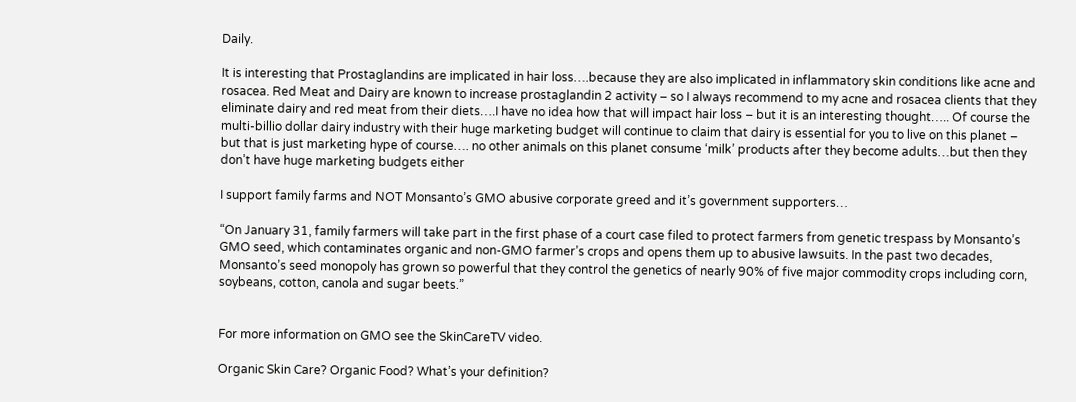Daily.

It is interesting that Prostaglandins are implicated in hair loss….because they are also implicated in inflammatory skin conditions like acne and rosacea. Red Meat and Dairy are known to increase prostaglandin 2 activity – so I always recommend to my acne and rosacea clients that they eliminate dairy and red meat from their diets….I have no idea how that will impact hair loss – but it is an interesting thought….. Of course the multi-billio dollar dairy industry with their huge marketing budget will continue to claim that dairy is essential for you to live on this planet – but that is just marketing hype of course…. no other animals on this planet consume ‘milk’ products after they become adults…but then they don’t have huge marketing budgets either

I support family farms and NOT Monsanto’s GMO abusive corporate greed and it’s government supporters…

“On January 31, family farmers will take part in the first phase of a court case filed to protect farmers from genetic trespass by Monsanto’s GMO seed, which contaminates organic and non-GMO farmer’s crops and opens them up to abusive lawsuits. In the past two decades, Monsanto’s seed monopoly has grown so powerful that they control the genetics of nearly 90% of five major commodity crops including corn, soybeans, cotton, canola and sugar beets.”


For more information on GMO see the SkinCareTV video.

Organic Skin Care? Organic Food? What’s your definition?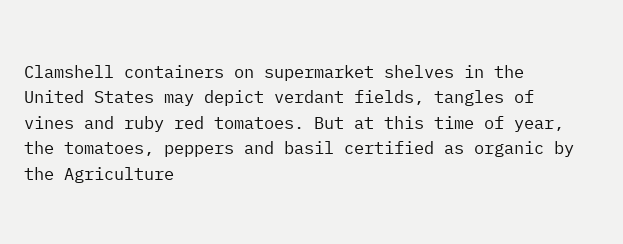Clamshell containers on supermarket shelves in the United States may depict verdant fields, tangles of vines and ruby red tomatoes. But at this time of year, the tomatoes, peppers and basil certified as organic by the Agriculture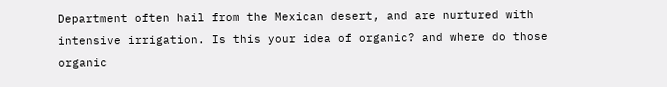Department often hail from the Mexican desert, and are nurtured with intensive irrigation. Is this your idea of organic? and where do those organic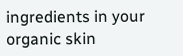ingredients in your organic skin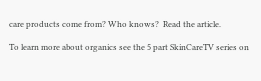care products come from? Who knows?  Read the article.

To learn more about organics see the 5 part SkinCareTV series on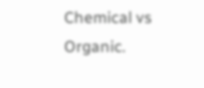Chemical vs Organic.